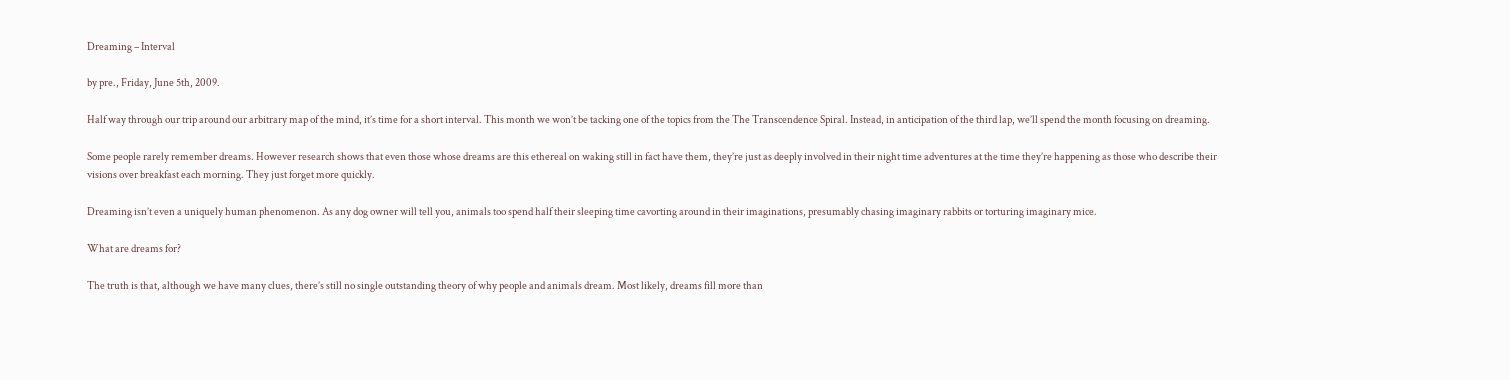Dreaming – Interval

by pre., Friday, June 5th, 2009.

Half way through our trip around our arbitrary map of the mind, it’s time for a short interval. This month we won’t be tacking one of the topics from the The Transcendence Spiral. Instead, in anticipation of the third lap, we’ll spend the month focusing on dreaming.

Some people rarely remember dreams. However research shows that even those whose dreams are this ethereal on waking still in fact have them, they’re just as deeply involved in their night time adventures at the time they’re happening as those who describe their visions over breakfast each morning. They just forget more quickly.

Dreaming isn’t even a uniquely human phenomenon. As any dog owner will tell you, animals too spend half their sleeping time cavorting around in their imaginations, presumably chasing imaginary rabbits or torturing imaginary mice.

What are dreams for?

The truth is that, although we have many clues, there’s still no single outstanding theory of why people and animals dream. Most likely, dreams fill more than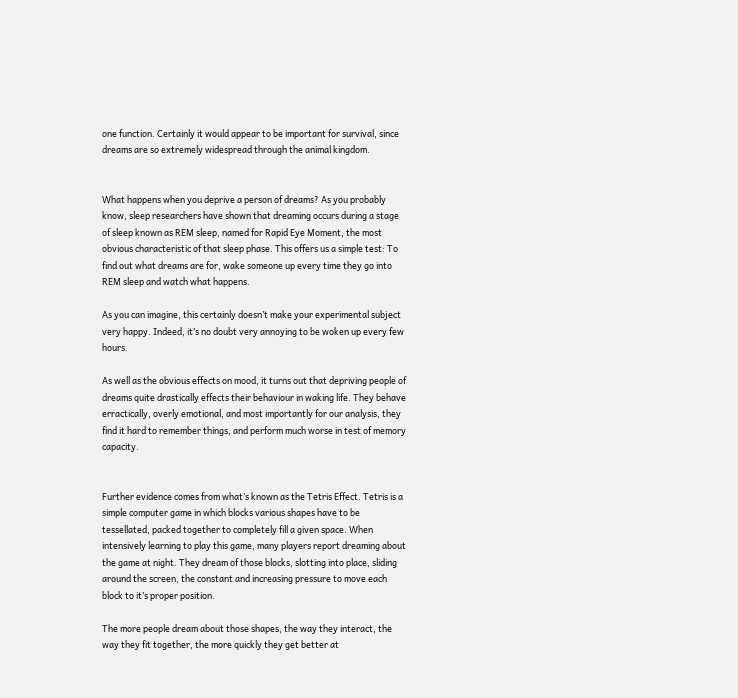one function. Certainly it would appear to be important for survival, since dreams are so extremely widespread through the animal kingdom.


What happens when you deprive a person of dreams? As you probably know, sleep researchers have shown that dreaming occurs during a stage of sleep known as REM sleep, named for Rapid Eye Moment, the most obvious characteristic of that sleep phase. This offers us a simple test: To find out what dreams are for, wake someone up every time they go into REM sleep and watch what happens.

As you can imagine, this certainly doesn’t make your experimental subject very happy. Indeed, it’s no doubt very annoying to be woken up every few hours.

As well as the obvious effects on mood, it turns out that depriving people of dreams quite drastically effects their behaviour in waking life. They behave erractically, overly emotional, and most importantly for our analysis, they find it hard to remember things, and perform much worse in test of memory capacity.


Further evidence comes from what’s known as the Tetris Effect. Tetris is a simple computer game in which blocks various shapes have to be tessellated, packed together to completely fill a given space. When intensively learning to play this game, many players report dreaming about the game at night. They dream of those blocks, slotting into place, sliding around the screen, the constant and increasing pressure to move each block to it’s proper position.

The more people dream about those shapes, the way they interact, the way they fit together, the more quickly they get better at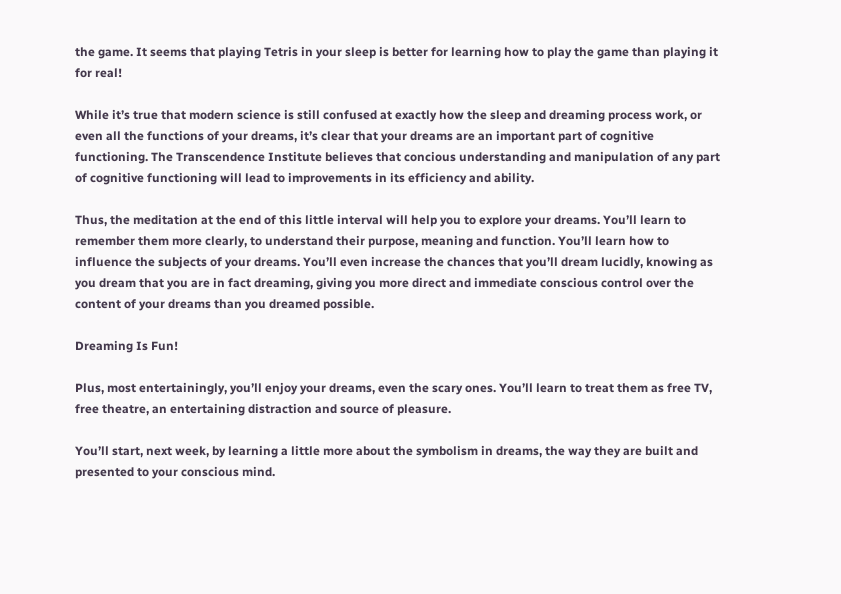the game. It seems that playing Tetris in your sleep is better for learning how to play the game than playing it for real!

While it’s true that modern science is still confused at exactly how the sleep and dreaming process work, or even all the functions of your dreams, it’s clear that your dreams are an important part of cognitive functioning. The Transcendence Institute believes that concious understanding and manipulation of any part of cognitive functioning will lead to improvements in its efficiency and ability.

Thus, the meditation at the end of this little interval will help you to explore your dreams. You’ll learn to remember them more clearly, to understand their purpose, meaning and function. You’ll learn how to influence the subjects of your dreams. You’ll even increase the chances that you’ll dream lucidly, knowing as you dream that you are in fact dreaming, giving you more direct and immediate conscious control over the content of your dreams than you dreamed possible.

Dreaming Is Fun!

Plus, most entertainingly, you’ll enjoy your dreams, even the scary ones. You’ll learn to treat them as free TV, free theatre, an entertaining distraction and source of pleasure.

You’ll start, next week, by learning a little more about the symbolism in dreams, the way they are built and presented to your conscious mind.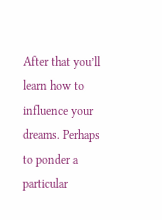After that you’ll learn how to influence your dreams. Perhaps to ponder a particular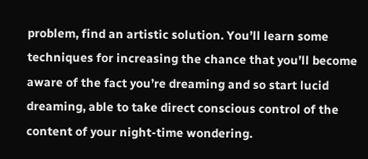problem, find an artistic solution. You’ll learn some techniques for increasing the chance that you’ll become aware of the fact you’re dreaming and so start lucid dreaming, able to take direct conscious control of the content of your night-time wondering.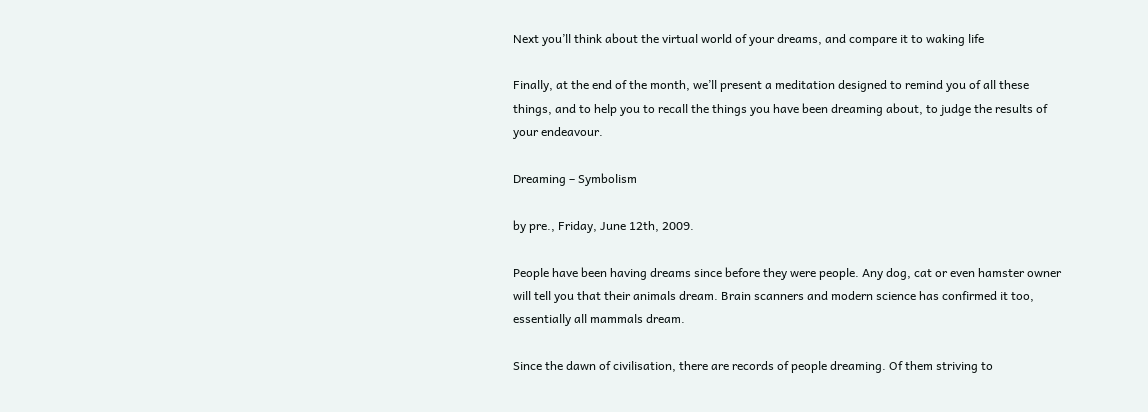Next you’ll think about the virtual world of your dreams, and compare it to waking life

Finally, at the end of the month, we’ll present a meditation designed to remind you of all these things, and to help you to recall the things you have been dreaming about, to judge the results of your endeavour.

Dreaming – Symbolism

by pre., Friday, June 12th, 2009.

People have been having dreams since before they were people. Any dog, cat or even hamster owner will tell you that their animals dream. Brain scanners and modern science has confirmed it too, essentially all mammals dream.

Since the dawn of civilisation, there are records of people dreaming. Of them striving to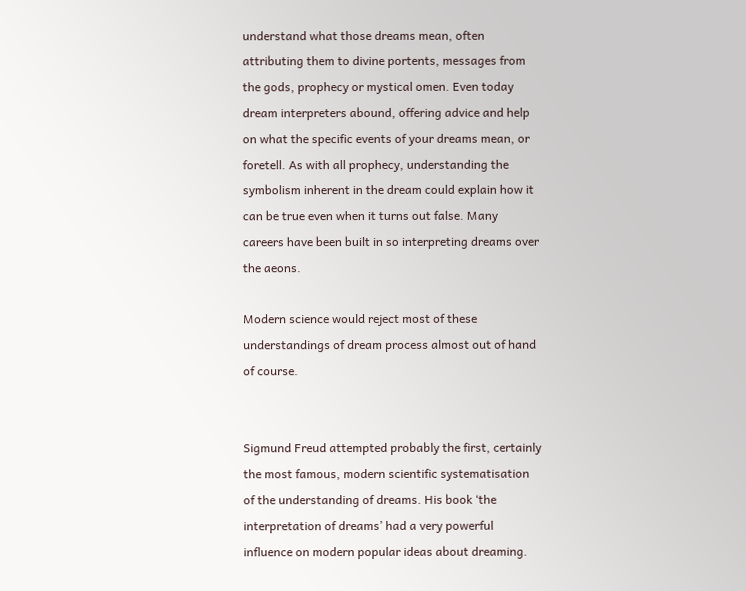understand what those dreams mean, often attributing them to divine portents, messages from the gods, prophecy or mystical omen. Even today dream interpreters abound, offering advice and help on what the specific events of your dreams mean, or foretell. As with all prophecy, understanding the symbolism inherent in the dream could explain how it can be true even when it turns out false. Many careers have been built in so interpreting dreams over the aeons.

Modern science would reject most of these understandings of dream process almost out of hand of course.


Sigmund Freud attempted probably the first, certainly the most famous, modern scientific systematisation of the understanding of dreams. His book ‘the interpretation of dreams’ had a very powerful influence on modern popular ideas about dreaming.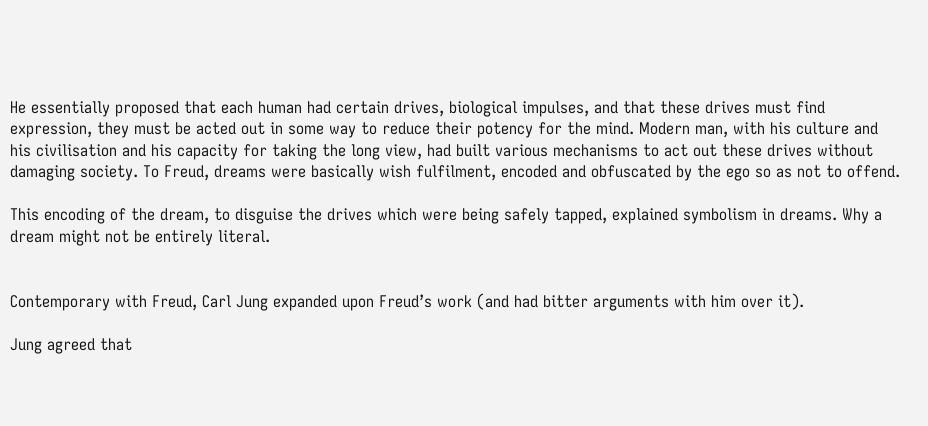He essentially proposed that each human had certain drives, biological impulses, and that these drives must find expression, they must be acted out in some way to reduce their potency for the mind. Modern man, with his culture and his civilisation and his capacity for taking the long view, had built various mechanisms to act out these drives without damaging society. To Freud, dreams were basically wish fulfilment, encoded and obfuscated by the ego so as not to offend.

This encoding of the dream, to disguise the drives which were being safely tapped, explained symbolism in dreams. Why a dream might not be entirely literal.


Contemporary with Freud, Carl Jung expanded upon Freud’s work (and had bitter arguments with him over it).

Jung agreed that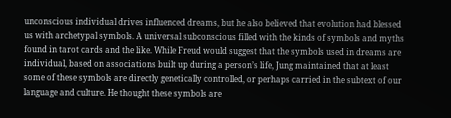unconscious individual drives influenced dreams, but he also believed that evolution had blessed us with archetypal symbols. A universal subconscious filled with the kinds of symbols and myths found in tarot cards and the like. While Freud would suggest that the symbols used in dreams are individual, based on associations built up during a person’s life, Jung maintained that at least some of these symbols are directly genetically controlled, or perhaps carried in the subtext of our language and culture. He thought these symbols are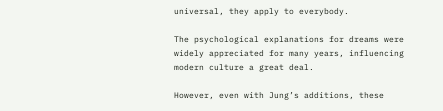universal, they apply to everybody.

The psychological explanations for dreams were widely appreciated for many years, influencing modern culture a great deal.

However, even with Jung’s additions, these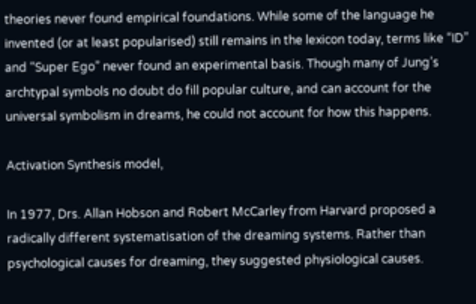theories never found empirical foundations. While some of the language he invented (or at least popularised) still remains in the lexicon today, terms like “ID” and “Super Ego” never found an experimental basis. Though many of Jung’s archtypal symbols no doubt do fill popular culture, and can account for the universal symbolism in dreams, he could not account for how this happens.

Activation Synthesis model,

In 1977, Drs. Allan Hobson and Robert McCarley from Harvard proposed a radically different systematisation of the dreaming systems. Rather than psychological causes for dreaming, they suggested physiological causes.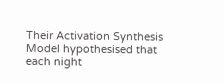Their Activation Synthesis Model hypothesised that each night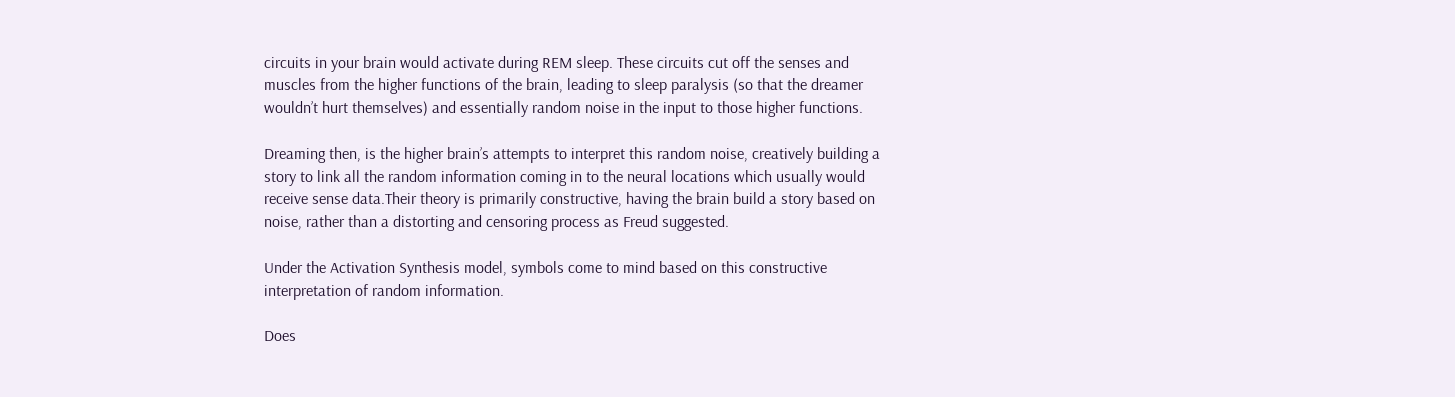circuits in your brain would activate during REM sleep. These circuits cut off the senses and muscles from the higher functions of the brain, leading to sleep paralysis (so that the dreamer wouldn’t hurt themselves) and essentially random noise in the input to those higher functions.

Dreaming then, is the higher brain’s attempts to interpret this random noise, creatively building a story to link all the random information coming in to the neural locations which usually would receive sense data.Their theory is primarily constructive, having the brain build a story based on noise, rather than a distorting and censoring process as Freud suggested.

Under the Activation Synthesis model, symbols come to mind based on this constructive interpretation of random information.

Does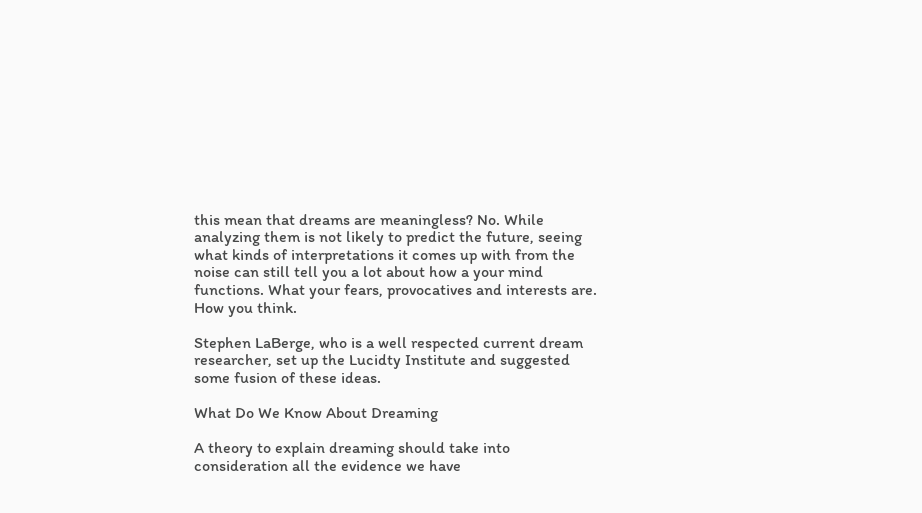this mean that dreams are meaningless? No. While analyzing them is not likely to predict the future, seeing what kinds of interpretations it comes up with from the noise can still tell you a lot about how a your mind functions. What your fears, provocatives and interests are. How you think.

Stephen LaBerge, who is a well respected current dream researcher, set up the Lucidty Institute and suggested some fusion of these ideas.

What Do We Know About Dreaming

A theory to explain dreaming should take into consideration all the evidence we have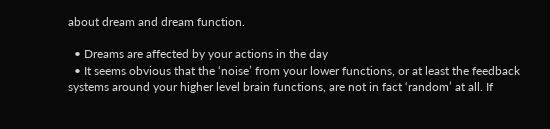about dream and dream function.

  • Dreams are affected by your actions in the day
  • It seems obvious that the ‘noise’ from your lower functions, or at least the feedback systems around your higher level brain functions, are not in fact ‘random’ at all. If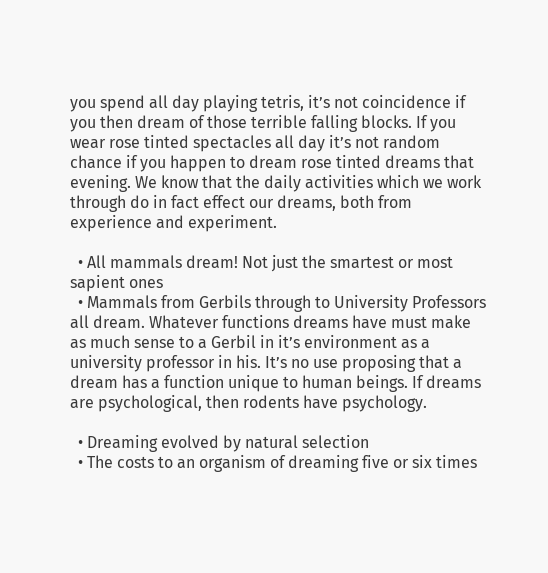you spend all day playing tetris, it’s not coincidence if you then dream of those terrible falling blocks. If you wear rose tinted spectacles all day it’s not random chance if you happen to dream rose tinted dreams that evening. We know that the daily activities which we work through do in fact effect our dreams, both from experience and experiment.

  • All mammals dream! Not just the smartest or most sapient ones
  • Mammals from Gerbils through to University Professors all dream. Whatever functions dreams have must make as much sense to a Gerbil in it’s environment as a university professor in his. It’s no use proposing that a dream has a function unique to human beings. If dreams are psychological, then rodents have psychology.

  • Dreaming evolved by natural selection
  • The costs to an organism of dreaming five or six times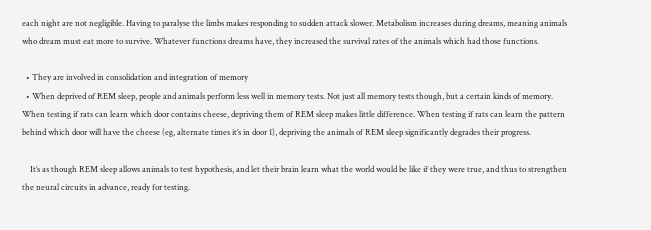each night are not negligible. Having to paralyse the limbs makes responding to sudden attack slower. Metabolism increases during dreams, meaning animals who dream must eat more to survive. Whatever functions dreams have, they increased the survival rates of the animals which had those functions.

  • They are involved in consolidation and integration of memory
  • When deprived of REM sleep, people and animals perform less well in memory tests. Not just all memory tests though, but a certain kinds of memory. When testing if rats can learn which door contains cheese, depriving them of REM sleep makes little difference. When testing if rats can learn the pattern behind which door will have the cheese (eg, alternate times it’s in door 1), depriving the animals of REM sleep significantly degrades their progress.

    It’s as though REM sleep allows animals to test hypothesis, and let their brain learn what the world would be like if they were true, and thus to strengthen the neural circuits in advance, ready for testing.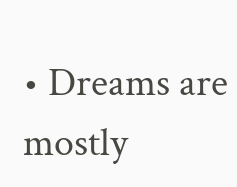• Dreams are mostly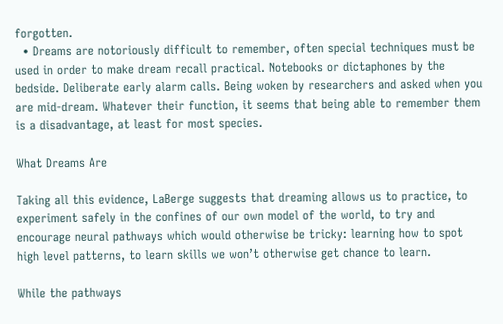forgotten.
  • Dreams are notoriously difficult to remember, often special techniques must be used in order to make dream recall practical. Notebooks or dictaphones by the bedside. Deliberate early alarm calls. Being woken by researchers and asked when you are mid-dream. Whatever their function, it seems that being able to remember them is a disadvantage, at least for most species.

What Dreams Are

Taking all this evidence, LaBerge suggests that dreaming allows us to practice, to experiment safely in the confines of our own model of the world, to try and encourage neural pathways which would otherwise be tricky: learning how to spot high level patterns, to learn skills we won’t otherwise get chance to learn.

While the pathways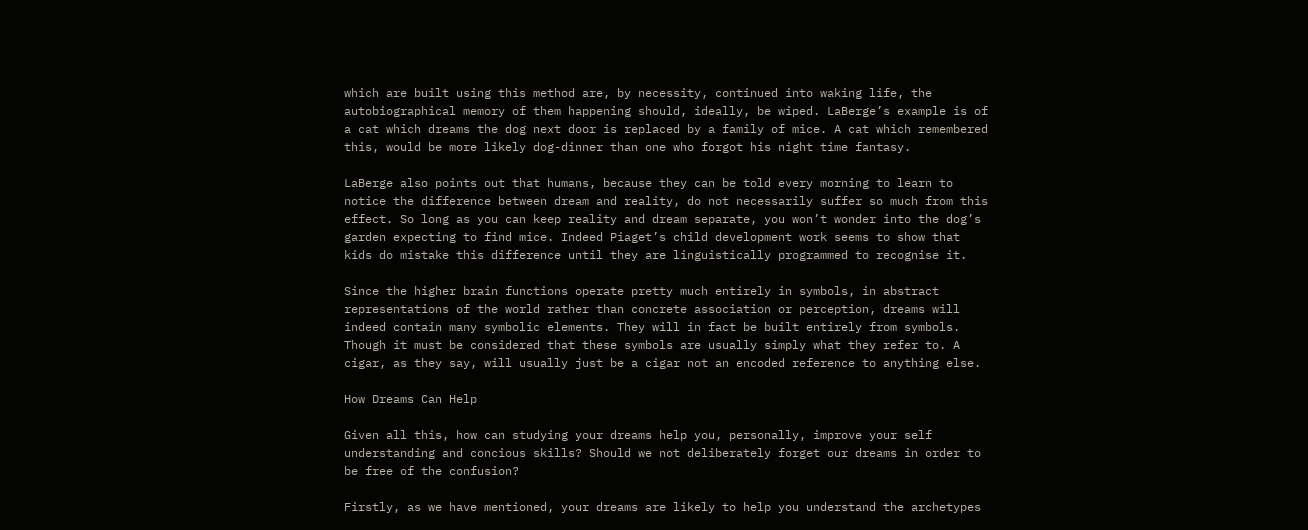which are built using this method are, by necessity, continued into waking life, the autobiographical memory of them happening should, ideally, be wiped. LaBerge’s example is of a cat which dreams the dog next door is replaced by a family of mice. A cat which remembered this, would be more likely dog-dinner than one who forgot his night time fantasy.

LaBerge also points out that humans, because they can be told every morning to learn to notice the difference between dream and reality, do not necessarily suffer so much from this effect. So long as you can keep reality and dream separate, you won’t wonder into the dog’s garden expecting to find mice. Indeed Piaget’s child development work seems to show that kids do mistake this difference until they are linguistically programmed to recognise it.

Since the higher brain functions operate pretty much entirely in symbols, in abstract representations of the world rather than concrete association or perception, dreams will indeed contain many symbolic elements. They will in fact be built entirely from symbols. Though it must be considered that these symbols are usually simply what they refer to. A cigar, as they say, will usually just be a cigar not an encoded reference to anything else.

How Dreams Can Help

Given all this, how can studying your dreams help you, personally, improve your self understanding and concious skills? Should we not deliberately forget our dreams in order to be free of the confusion?

Firstly, as we have mentioned, your dreams are likely to help you understand the archetypes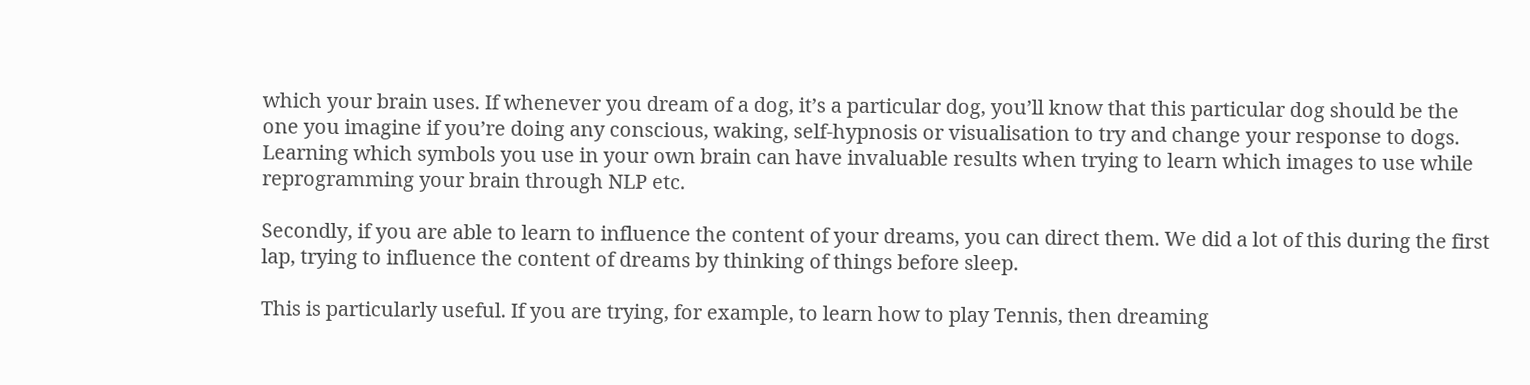which your brain uses. If whenever you dream of a dog, it’s a particular dog, you’ll know that this particular dog should be the one you imagine if you’re doing any conscious, waking, self-hypnosis or visualisation to try and change your response to dogs. Learning which symbols you use in your own brain can have invaluable results when trying to learn which images to use while reprogramming your brain through NLP etc.

Secondly, if you are able to learn to influence the content of your dreams, you can direct them. We did a lot of this during the first lap, trying to influence the content of dreams by thinking of things before sleep.

This is particularly useful. If you are trying, for example, to learn how to play Tennis, then dreaming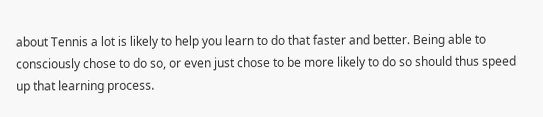about Tennis a lot is likely to help you learn to do that faster and better. Being able to consciously chose to do so, or even just chose to be more likely to do so should thus speed up that learning process.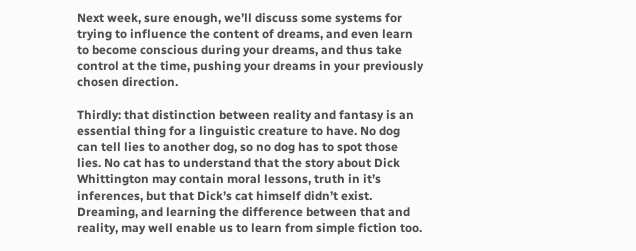Next week, sure enough, we’ll discuss some systems for trying to influence the content of dreams, and even learn to become conscious during your dreams, and thus take control at the time, pushing your dreams in your previously chosen direction.

Thirdly: that distinction between reality and fantasy is an essential thing for a linguistic creature to have. No dog can tell lies to another dog, so no dog has to spot those lies. No cat has to understand that the story about Dick Whittington may contain moral lessons, truth in it’s inferences, but that Dick’s cat himself didn’t exist. Dreaming, and learning the difference between that and reality, may well enable us to learn from simple fiction too.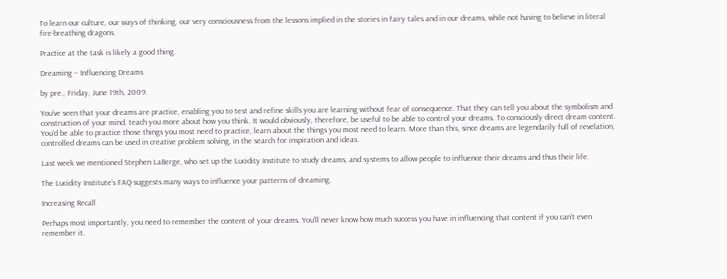To learn our culture, our ways of thinking, our very consciousness from the lessons implied in the stories in fairy tales and in our dreams, while not having to believe in literal fire-breathing dragons.

Practice at the task is likely a good thing.

Dreaming – Influencing Dreams

by pre., Friday, June 19th, 2009.

You’ve seen that your dreams are practice, enabling you to test and refine skills you are learning without fear of consequence. That they can tell you about the symbolism and construction of your mind, teach you more about how you think. It would obviously, therefore, be useful to be able to control your dreams. To consciously direct dream content. You’d be able to practice those things you most need to practice, learn about the things you most need to learn. More than this, since dreams are legendarily full of revelation, controlled dreams can be used in creative problem solving, in the search for inspiration and ideas.

Last week we mentioned Stephen LaBerge, who set up the Lucidity Institute to study dreams, and systems to allow people to influence their dreams and thus their life.

The Lucidity Institute’s FAQ suggests many ways to influence your patterns of dreaming.

Increasing Recall

Perhaps most importantly, you need to remember the content of your dreams. You’ll never know how much success you have in influencing that content if you can’t even remember it.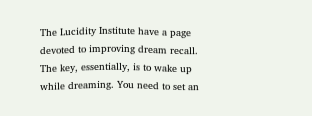The Lucidity Institute have a page devoted to improving dream recall. The key, essentially, is to wake up while dreaming. You need to set an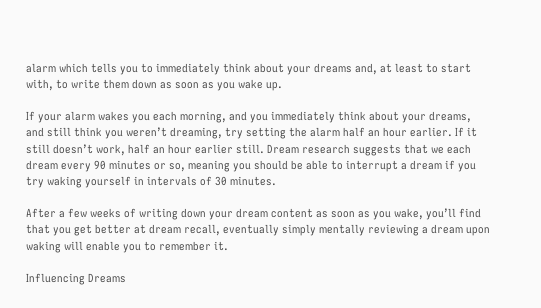alarm which tells you to immediately think about your dreams and, at least to start with, to write them down as soon as you wake up.

If your alarm wakes you each morning, and you immediately think about your dreams, and still think you weren’t dreaming, try setting the alarm half an hour earlier. If it still doesn’t work, half an hour earlier still. Dream research suggests that we each dream every 90 minutes or so, meaning you should be able to interrupt a dream if you try waking yourself in intervals of 30 minutes.

After a few weeks of writing down your dream content as soon as you wake, you’ll find that you get better at dream recall, eventually simply mentally reviewing a dream upon waking will enable you to remember it.

Influencing Dreams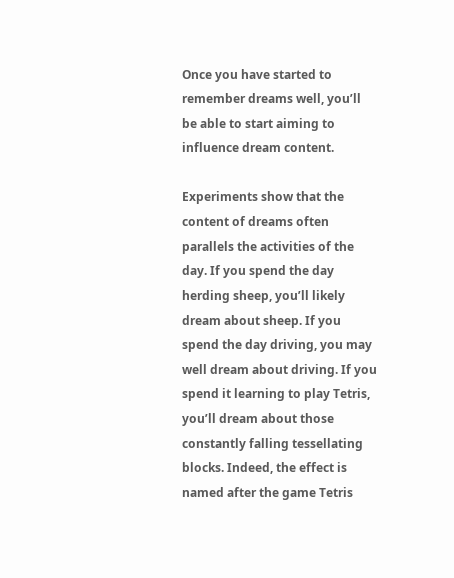Once you have started to remember dreams well, you’ll be able to start aiming to influence dream content.

Experiments show that the content of dreams often parallels the activities of the day. If you spend the day herding sheep, you’ll likely dream about sheep. If you spend the day driving, you may well dream about driving. If you spend it learning to play Tetris, you’ll dream about those constantly falling tessellating blocks. Indeed, the effect is named after the game Tetris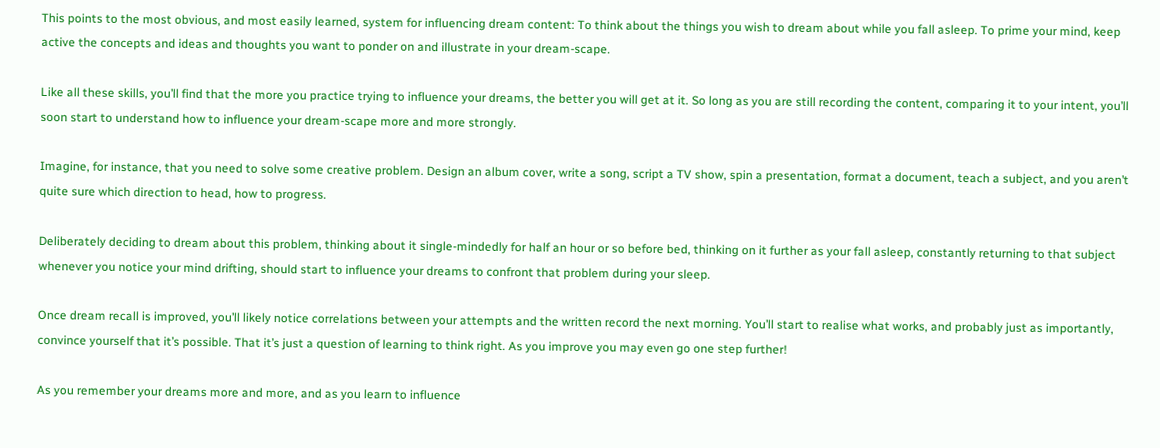This points to the most obvious, and most easily learned, system for influencing dream content: To think about the things you wish to dream about while you fall asleep. To prime your mind, keep active the concepts and ideas and thoughts you want to ponder on and illustrate in your dream-scape.

Like all these skills, you’ll find that the more you practice trying to influence your dreams, the better you will get at it. So long as you are still recording the content, comparing it to your intent, you’ll soon start to understand how to influence your dream-scape more and more strongly.

Imagine, for instance, that you need to solve some creative problem. Design an album cover, write a song, script a TV show, spin a presentation, format a document, teach a subject, and you aren’t quite sure which direction to head, how to progress.

Deliberately deciding to dream about this problem, thinking about it single-mindedly for half an hour or so before bed, thinking on it further as your fall asleep, constantly returning to that subject whenever you notice your mind drifting, should start to influence your dreams to confront that problem during your sleep.

Once dream recall is improved, you’ll likely notice correlations between your attempts and the written record the next morning. You’ll start to realise what works, and probably just as importantly, convince yourself that it’s possible. That it’s just a question of learning to think right. As you improve you may even go one step further!

As you remember your dreams more and more, and as you learn to influence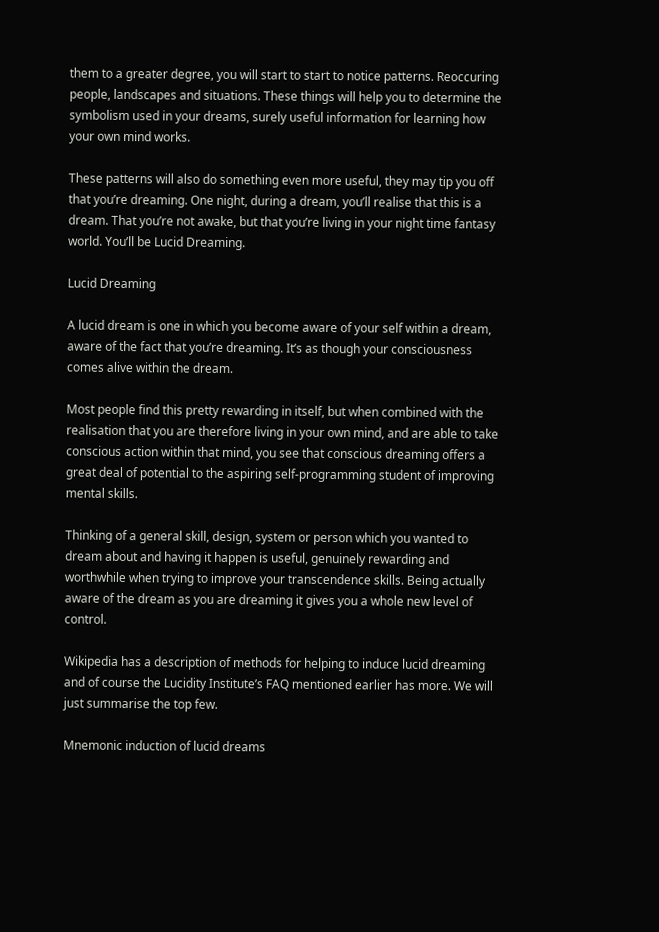them to a greater degree, you will start to start to notice patterns. Reoccuring people, landscapes and situations. These things will help you to determine the symbolism used in your dreams, surely useful information for learning how your own mind works.

These patterns will also do something even more useful, they may tip you off that you’re dreaming. One night, during a dream, you’ll realise that this is a dream. That you’re not awake, but that you’re living in your night time fantasy world. You’ll be Lucid Dreaming.

Lucid Dreaming

A lucid dream is one in which you become aware of your self within a dream, aware of the fact that you’re dreaming. It’s as though your consciousness comes alive within the dream.

Most people find this pretty rewarding in itself, but when combined with the realisation that you are therefore living in your own mind, and are able to take conscious action within that mind, you see that conscious dreaming offers a great deal of potential to the aspiring self-programming student of improving mental skills.

Thinking of a general skill, design, system or person which you wanted to dream about and having it happen is useful, genuinely rewarding and worthwhile when trying to improve your transcendence skills. Being actually aware of the dream as you are dreaming it gives you a whole new level of control.

Wikipedia has a description of methods for helping to induce lucid dreaming and of course the Lucidity Institute’s FAQ mentioned earlier has more. We will just summarise the top few.

Mnemonic induction of lucid dreams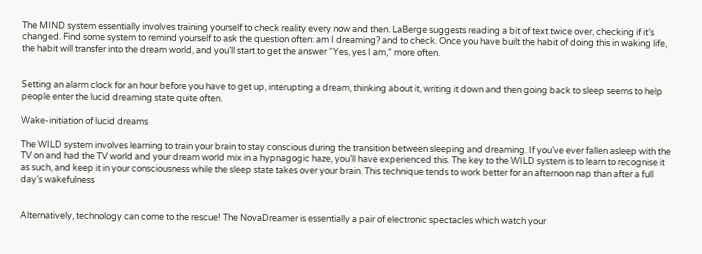The MIND system essentially involves training yourself to check reality every now and then. LaBerge suggests reading a bit of text twice over, checking if it’s changed. Find some system to remind yourself to ask the question often: am I dreaming? and to check. Once you have built the habit of doing this in waking life, the habit will transfer into the dream world, and you’ll start to get the answer “Yes, yes I am,” more often.


Setting an alarm clock for an hour before you have to get up, interupting a dream, thinking about it, writing it down and then going back to sleep seems to help people enter the lucid dreaming state quite often.

Wake-initiation of lucid dreams

The WILD system involves learning to train your brain to stay conscious during the transition between sleeping and dreaming. If you’ve ever fallen asleep with the TV on and had the TV world and your dream world mix in a hypnagogic haze, you’ll have experienced this. The key to the WILD system is to learn to recognise it as such, and keep it in your consciousness while the sleep state takes over your brain. This technique tends to work better for an afternoon nap than after a full day’s wakefulness


Alternatively, technology can come to the rescue! The NovaDreamer is essentially a pair of electronic spectacles which watch your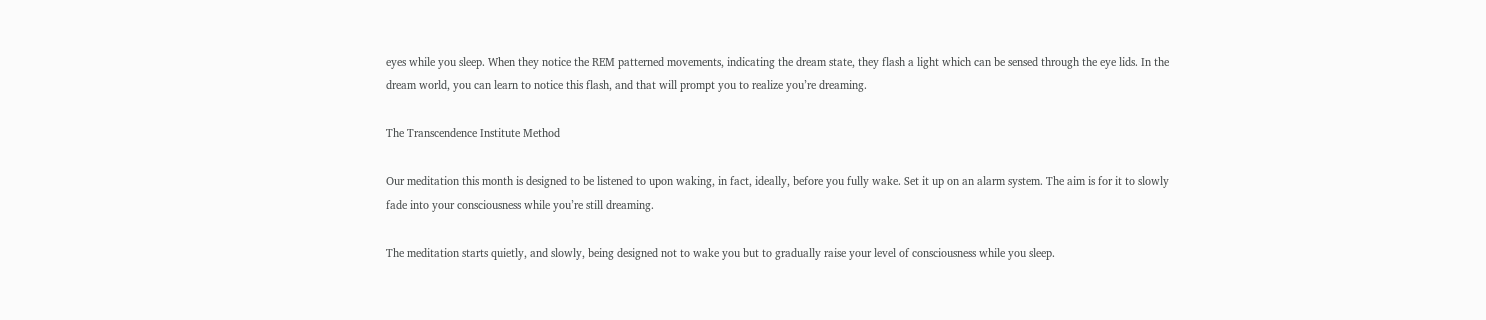eyes while you sleep. When they notice the REM patterned movements, indicating the dream state, they flash a light which can be sensed through the eye lids. In the dream world, you can learn to notice this flash, and that will prompt you to realize you’re dreaming.

The Transcendence Institute Method

Our meditation this month is designed to be listened to upon waking, in fact, ideally, before you fully wake. Set it up on an alarm system. The aim is for it to slowly fade into your consciousness while you’re still dreaming.

The meditation starts quietly, and slowly, being designed not to wake you but to gradually raise your level of consciousness while you sleep.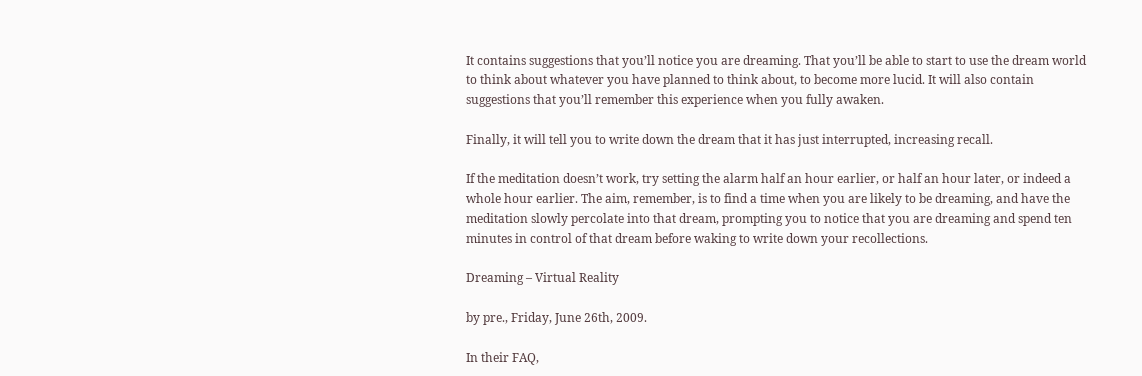It contains suggestions that you’ll notice you are dreaming. That you’ll be able to start to use the dream world to think about whatever you have planned to think about, to become more lucid. It will also contain suggestions that you’ll remember this experience when you fully awaken.

Finally, it will tell you to write down the dream that it has just interrupted, increasing recall.

If the meditation doesn’t work, try setting the alarm half an hour earlier, or half an hour later, or indeed a whole hour earlier. The aim, remember, is to find a time when you are likely to be dreaming, and have the meditation slowly percolate into that dream, prompting you to notice that you are dreaming and spend ten minutes in control of that dream before waking to write down your recollections.

Dreaming – Virtual Reality

by pre., Friday, June 26th, 2009.

In their FAQ,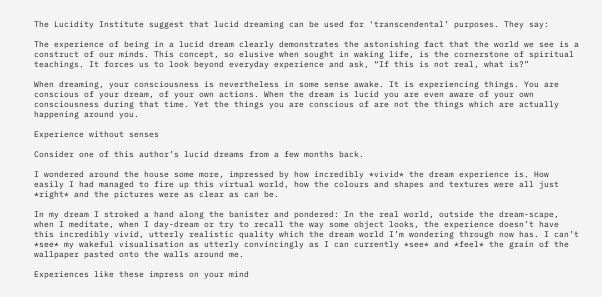The Lucidity Institute suggest that lucid dreaming can be used for ‘transcendental’ purposes. They say:

The experience of being in a lucid dream clearly demonstrates the astonishing fact that the world we see is a construct of our minds. This concept, so elusive when sought in waking life, is the cornerstone of spiritual teachings. It forces us to look beyond everyday experience and ask, “If this is not real, what is?”

When dreaming, your consciousness is nevertheless in some sense awake. It is experiencing things. You are conscious of your dream, of your own actions. When the dream is lucid you are even aware of your own consciousness during that time. Yet the things you are conscious of are not the things which are actually happening around you.

Experience without senses

Consider one of this author’s lucid dreams from a few months back.

I wondered around the house some more, impressed by how incredibly *vivid* the dream experience is. How easily I had managed to fire up this virtual world, how the colours and shapes and textures were all just *right* and the pictures were as clear as can be.

In my dream I stroked a hand along the banister and pondered: In the real world, outside the dream-scape, when I meditate, when I day-dream or try to recall the way some object looks, the experience doesn’t have this incredibly vivid, utterly realistic quality which the dream world I’m wondering through now has. I can’t *see* my wakeful visualisation as utterly convincingly as I can currently *see* and *feel* the grain of the wallpaper pasted onto the walls around me.

Experiences like these impress on your mind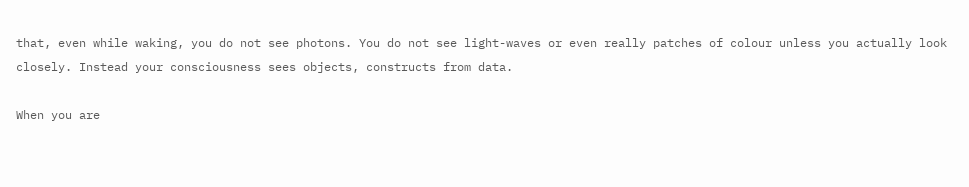that, even while waking, you do not see photons. You do not see light-waves or even really patches of colour unless you actually look closely. Instead your consciousness sees objects, constructs from data.

When you are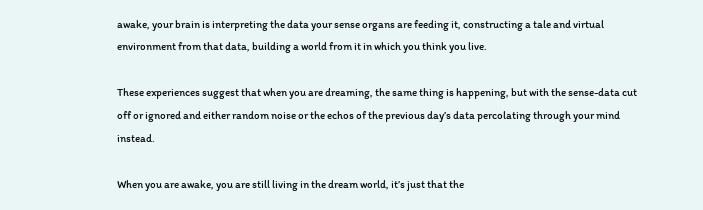awake, your brain is interpreting the data your sense organs are feeding it, constructing a tale and virtual environment from that data, building a world from it in which you think you live.

These experiences suggest that when you are dreaming, the same thing is happening, but with the sense-data cut off or ignored and either random noise or the echos of the previous day’s data percolating through your mind instead.

When you are awake, you are still living in the dream world, it’s just that the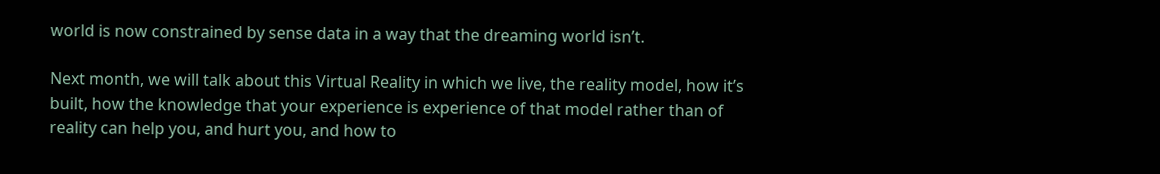world is now constrained by sense data in a way that the dreaming world isn’t.

Next month, we will talk about this Virtual Reality in which we live, the reality model, how it’s built, how the knowledge that your experience is experience of that model rather than of reality can help you, and hurt you, and how to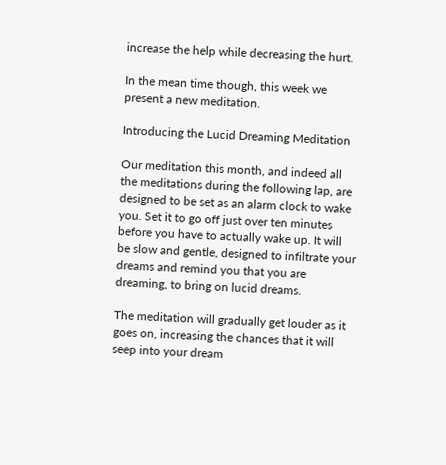increase the help while decreasing the hurt.

In the mean time though, this week we present a new meditation.

Introducing the Lucid Dreaming Meditation

Our meditation this month, and indeed all the meditations during the following lap, are designed to be set as an alarm clock to wake you. Set it to go off just over ten minutes before you have to actually wake up. It will be slow and gentle, designed to infiltrate your dreams and remind you that you are dreaming, to bring on lucid dreams.

The meditation will gradually get louder as it goes on, increasing the chances that it will seep into your dream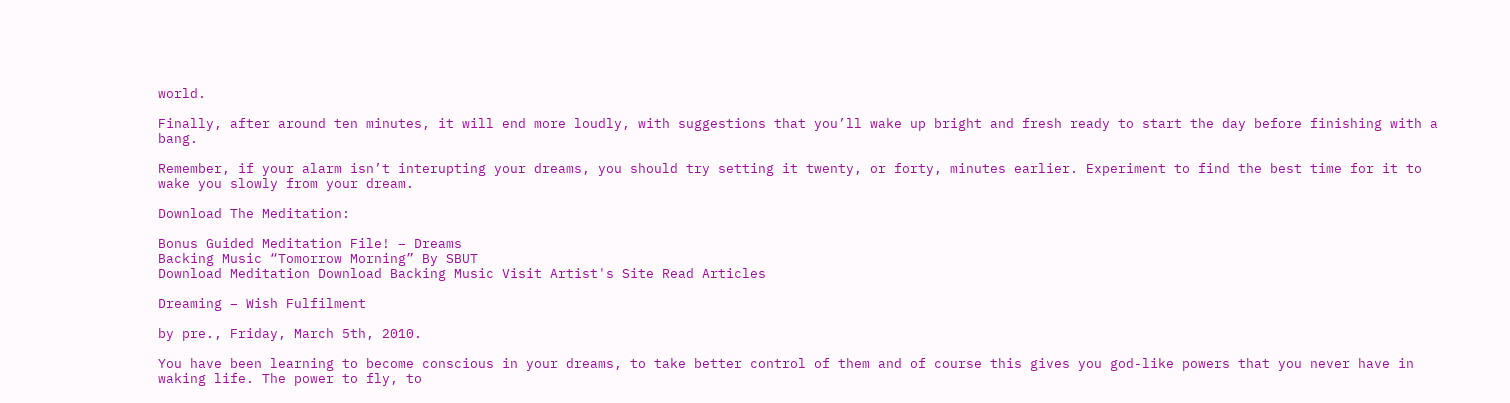world.

Finally, after around ten minutes, it will end more loudly, with suggestions that you’ll wake up bright and fresh ready to start the day before finishing with a bang.

Remember, if your alarm isn’t interupting your dreams, you should try setting it twenty, or forty, minutes earlier. Experiment to find the best time for it to wake you slowly from your dream.

Download The Meditation:

Bonus Guided Meditation File! – Dreams
Backing Music “Tomorrow Morning” By SBUT
Download Meditation Download Backing Music Visit Artist's Site Read Articles

Dreaming – Wish Fulfilment

by pre., Friday, March 5th, 2010.

You have been learning to become conscious in your dreams, to take better control of them and of course this gives you god-like powers that you never have in waking life. The power to fly, to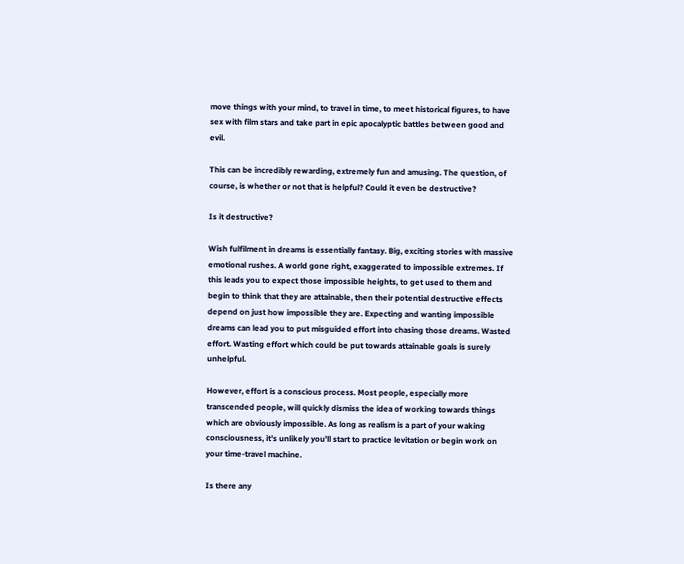move things with your mind, to travel in time, to meet historical figures, to have sex with film stars and take part in epic apocalyptic battles between good and evil.

This can be incredibly rewarding, extremely fun and amusing. The question, of course, is whether or not that is helpful? Could it even be destructive?

Is it destructive?

Wish fulfilment in dreams is essentially fantasy. Big, exciting stories with massive emotional rushes. A world gone right, exaggerated to impossible extremes. If this leads you to expect those impossible heights, to get used to them and begin to think that they are attainable, then their potential destructive effects depend on just how impossible they are. Expecting and wanting impossible dreams can lead you to put misguided effort into chasing those dreams. Wasted effort. Wasting effort which could be put towards attainable goals is surely unhelpful.

However, effort is a conscious process. Most people, especially more transcended people, will quickly dismiss the idea of working towards things which are obviously impossible. As long as realism is a part of your waking consciousness, it’s unlikely you’ll start to practice levitation or begin work on your time-travel machine.

Is there any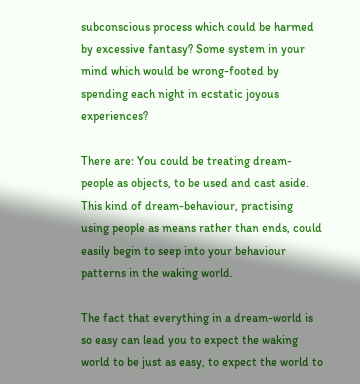subconscious process which could be harmed by excessive fantasy? Some system in your mind which would be wrong-footed by spending each night in ecstatic joyous experiences?

There are: You could be treating dream-people as objects, to be used and cast aside. This kind of dream-behaviour, practising using people as means rather than ends, could easily begin to seep into your behaviour patterns in the waking world.

The fact that everything in a dream-world is so easy can lead you to expect the waking world to be just as easy, to expect the world to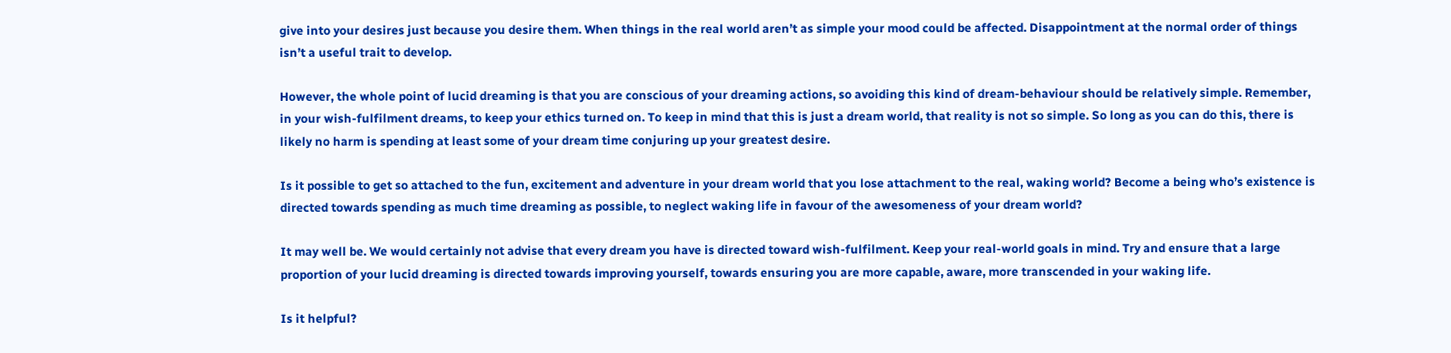give into your desires just because you desire them. When things in the real world aren’t as simple your mood could be affected. Disappointment at the normal order of things isn’t a useful trait to develop.

However, the whole point of lucid dreaming is that you are conscious of your dreaming actions, so avoiding this kind of dream-behaviour should be relatively simple. Remember, in your wish-fulfilment dreams, to keep your ethics turned on. To keep in mind that this is just a dream world, that reality is not so simple. So long as you can do this, there is likely no harm is spending at least some of your dream time conjuring up your greatest desire.

Is it possible to get so attached to the fun, excitement and adventure in your dream world that you lose attachment to the real, waking world? Become a being who’s existence is directed towards spending as much time dreaming as possible, to neglect waking life in favour of the awesomeness of your dream world?

It may well be. We would certainly not advise that every dream you have is directed toward wish-fulfilment. Keep your real-world goals in mind. Try and ensure that a large proportion of your lucid dreaming is directed towards improving yourself, towards ensuring you are more capable, aware, more transcended in your waking life.

Is it helpful?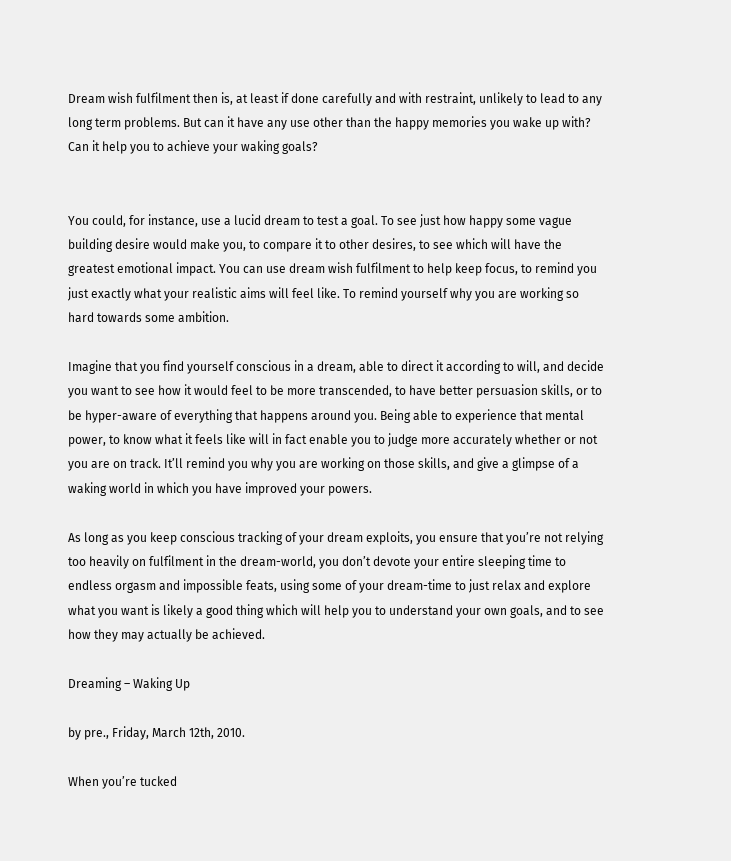Dream wish fulfilment then is, at least if done carefully and with restraint, unlikely to lead to any long term problems. But can it have any use other than the happy memories you wake up with? Can it help you to achieve your waking goals?


You could, for instance, use a lucid dream to test a goal. To see just how happy some vague building desire would make you, to compare it to other desires, to see which will have the greatest emotional impact. You can use dream wish fulfilment to help keep focus, to remind you just exactly what your realistic aims will feel like. To remind yourself why you are working so hard towards some ambition.

Imagine that you find yourself conscious in a dream, able to direct it according to will, and decide you want to see how it would feel to be more transcended, to have better persuasion skills, or to be hyper-aware of everything that happens around you. Being able to experience that mental power, to know what it feels like will in fact enable you to judge more accurately whether or not you are on track. It’ll remind you why you are working on those skills, and give a glimpse of a waking world in which you have improved your powers.

As long as you keep conscious tracking of your dream exploits, you ensure that you’re not relying too heavily on fulfilment in the dream-world, you don’t devote your entire sleeping time to endless orgasm and impossible feats, using some of your dream-time to just relax and explore what you want is likely a good thing which will help you to understand your own goals, and to see how they may actually be achieved.

Dreaming – Waking Up

by pre., Friday, March 12th, 2010.

When you’re tucked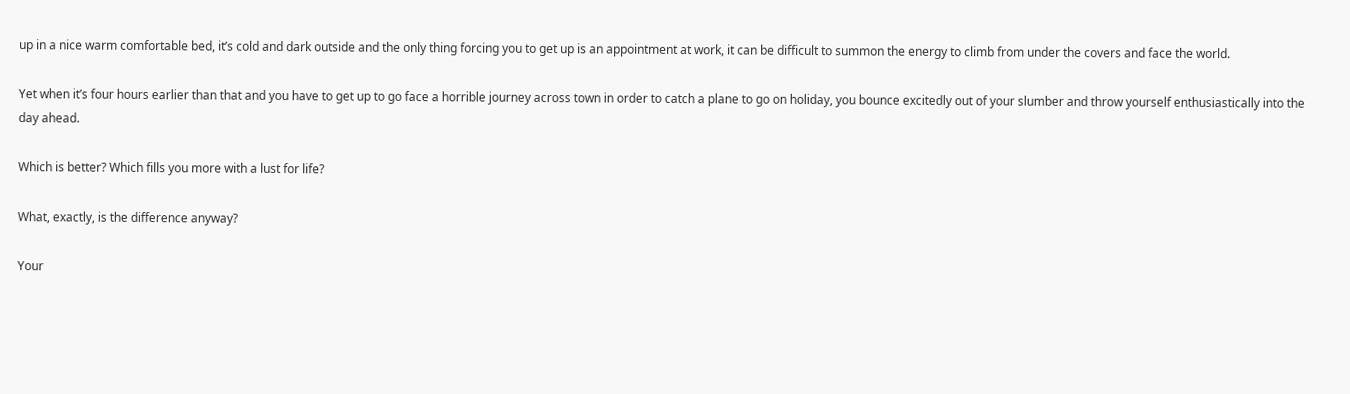up in a nice warm comfortable bed, it’s cold and dark outside and the only thing forcing you to get up is an appointment at work, it can be difficult to summon the energy to climb from under the covers and face the world.

Yet when it’s four hours earlier than that and you have to get up to go face a horrible journey across town in order to catch a plane to go on holiday, you bounce excitedly out of your slumber and throw yourself enthusiastically into the day ahead.

Which is better? Which fills you more with a lust for life?

What, exactly, is the difference anyway?

Your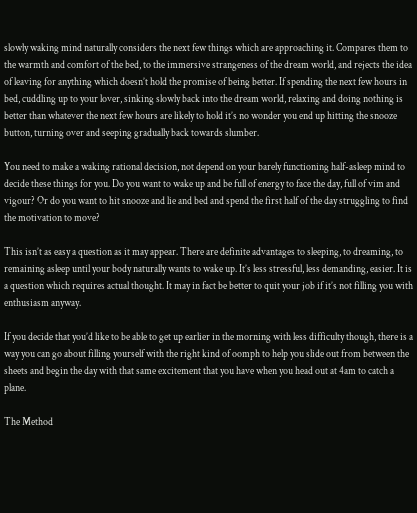slowly waking mind naturally considers the next few things which are approaching it. Compares them to the warmth and comfort of the bed, to the immersive strangeness of the dream world, and rejects the idea of leaving for anything which doesn’t hold the promise of being better. If spending the next few hours in bed, cuddling up to your lover, sinking slowly back into the dream world, relaxing and doing nothing is better than whatever the next few hours are likely to hold it’s no wonder you end up hitting the snooze button, turning over and seeping gradually back towards slumber.

You need to make a waking rational decision, not depend on your barely functioning half-asleep mind to decide these things for you. Do you want to wake up and be full of energy to face the day, full of vim and vigour? Or do you want to hit snooze and lie and bed and spend the first half of the day struggling to find the motivation to move?

This isn’t as easy a question as it may appear. There are definite advantages to sleeping, to dreaming, to remaining asleep until your body naturally wants to wake up. It’s less stressful, less demanding, easier. It is a question which requires actual thought. It may in fact be better to quit your job if it’s not filling you with enthusiasm anyway.

If you decide that you’d like to be able to get up earlier in the morning with less difficulty though, there is a way you can go about filling yourself with the right kind of oomph to help you slide out from between the sheets and begin the day with that same excitement that you have when you head out at 4am to catch a plane.

The Method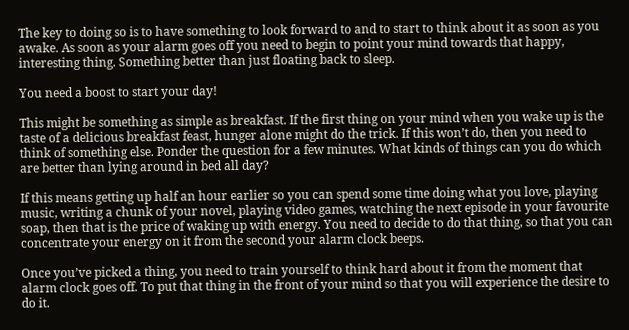The key to doing so is to have something to look forward to and to start to think about it as soon as you awake. As soon as your alarm goes off you need to begin to point your mind towards that happy, interesting thing. Something better than just floating back to sleep.

You need a boost to start your day!

This might be something as simple as breakfast. If the first thing on your mind when you wake up is the taste of a delicious breakfast feast, hunger alone might do the trick. If this won’t do, then you need to think of something else. Ponder the question for a few minutes. What kinds of things can you do which are better than lying around in bed all day?

If this means getting up half an hour earlier so you can spend some time doing what you love, playing music, writing a chunk of your novel, playing video games, watching the next episode in your favourite soap, then that is the price of waking up with energy. You need to decide to do that thing, so that you can concentrate your energy on it from the second your alarm clock beeps.

Once you’ve picked a thing, you need to train yourself to think hard about it from the moment that alarm clock goes off. To put that thing in the front of your mind so that you will experience the desire to do it.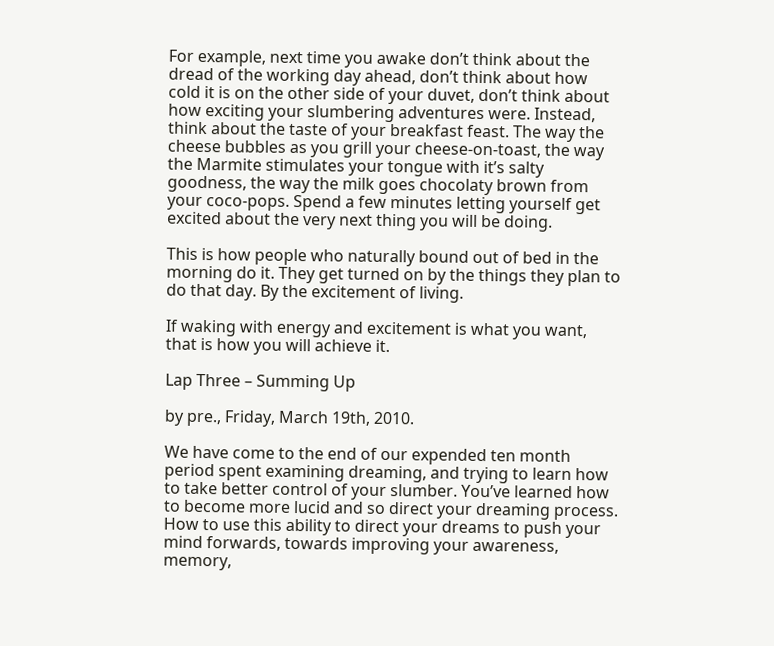For example, next time you awake don’t think about the dread of the working day ahead, don’t think about how cold it is on the other side of your duvet, don’t think about how exciting your slumbering adventures were. Instead, think about the taste of your breakfast feast. The way the cheese bubbles as you grill your cheese-on-toast, the way the Marmite stimulates your tongue with it’s salty goodness, the way the milk goes chocolaty brown from your coco-pops. Spend a few minutes letting yourself get excited about the very next thing you will be doing.

This is how people who naturally bound out of bed in the morning do it. They get turned on by the things they plan to do that day. By the excitement of living.

If waking with energy and excitement is what you want, that is how you will achieve it.

Lap Three – Summing Up

by pre., Friday, March 19th, 2010.

We have come to the end of our expended ten month period spent examining dreaming, and trying to learn how to take better control of your slumber. You’ve learned how to become more lucid and so direct your dreaming process. How to use this ability to direct your dreams to push your mind forwards, towards improving your awareness, memory,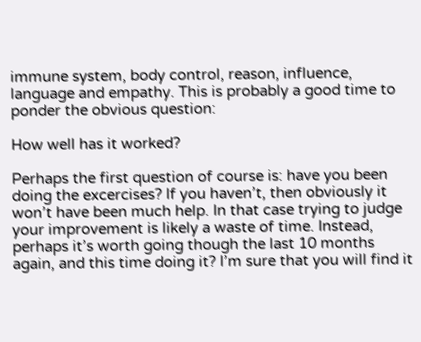immune system, body control, reason, influence, language and empathy. This is probably a good time to ponder the obvious question:

How well has it worked?

Perhaps the first question of course is: have you been doing the excercises? If you haven’t, then obviously it won’t have been much help. In that case trying to judge your improvement is likely a waste of time. Instead, perhaps it’s worth going though the last 10 months again, and this time doing it? I’m sure that you will find it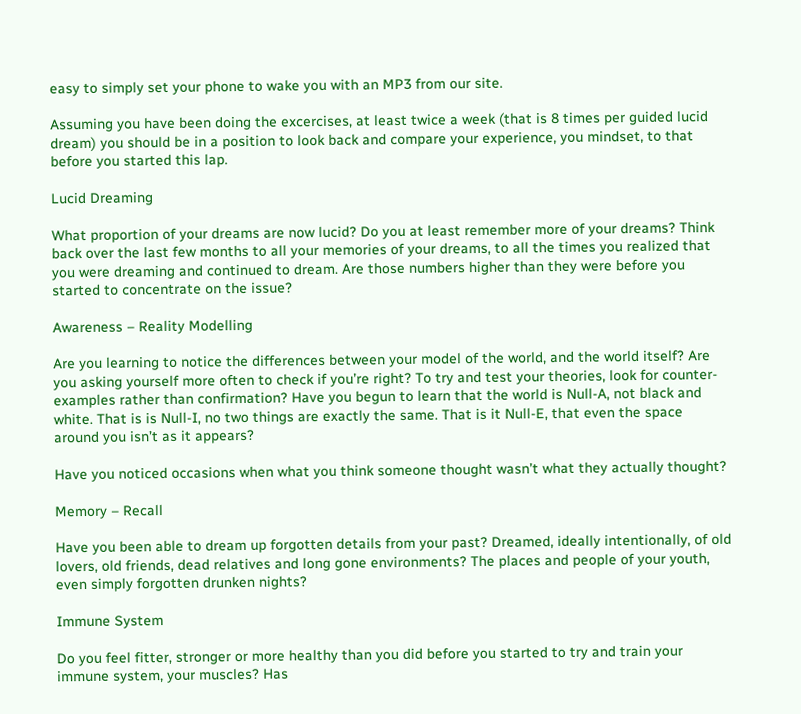easy to simply set your phone to wake you with an MP3 from our site.

Assuming you have been doing the excercises, at least twice a week (that is 8 times per guided lucid dream) you should be in a position to look back and compare your experience, you mindset, to that before you started this lap.

Lucid Dreaming

What proportion of your dreams are now lucid? Do you at least remember more of your dreams? Think back over the last few months to all your memories of your dreams, to all the times you realized that you were dreaming and continued to dream. Are those numbers higher than they were before you started to concentrate on the issue?

Awareness – Reality Modelling

Are you learning to notice the differences between your model of the world, and the world itself? Are you asking yourself more often to check if you’re right? To try and test your theories, look for counter-examples rather than confirmation? Have you begun to learn that the world is Null-A, not black and white. That is is Null-I, no two things are exactly the same. That is it Null-E, that even the space around you isn’t as it appears?

Have you noticed occasions when what you think someone thought wasn’t what they actually thought?

Memory – Recall

Have you been able to dream up forgotten details from your past? Dreamed, ideally intentionally, of old lovers, old friends, dead relatives and long gone environments? The places and people of your youth, even simply forgotten drunken nights?

Immune System

Do you feel fitter, stronger or more healthy than you did before you started to try and train your immune system, your muscles? Has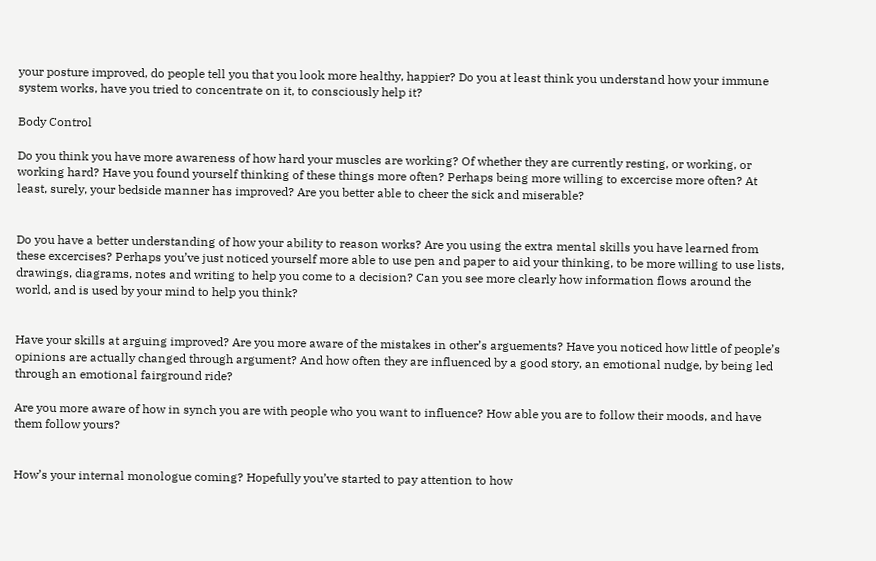your posture improved, do people tell you that you look more healthy, happier? Do you at least think you understand how your immune system works, have you tried to concentrate on it, to consciously help it?

Body Control

Do you think you have more awareness of how hard your muscles are working? Of whether they are currently resting, or working, or working hard? Have you found yourself thinking of these things more often? Perhaps being more willing to excercise more often? At least, surely, your bedside manner has improved? Are you better able to cheer the sick and miserable?


Do you have a better understanding of how your ability to reason works? Are you using the extra mental skills you have learned from these excercises? Perhaps you’ve just noticed yourself more able to use pen and paper to aid your thinking, to be more willing to use lists, drawings, diagrams, notes and writing to help you come to a decision? Can you see more clearly how information flows around the world, and is used by your mind to help you think?


Have your skills at arguing improved? Are you more aware of the mistakes in other’s arguements? Have you noticed how little of people’s opinions are actually changed through argument? And how often they are influenced by a good story, an emotional nudge, by being led through an emotional fairground ride?

Are you more aware of how in synch you are with people who you want to influence? How able you are to follow their moods, and have them follow yours?


How’s your internal monologue coming? Hopefully you’ve started to pay attention to how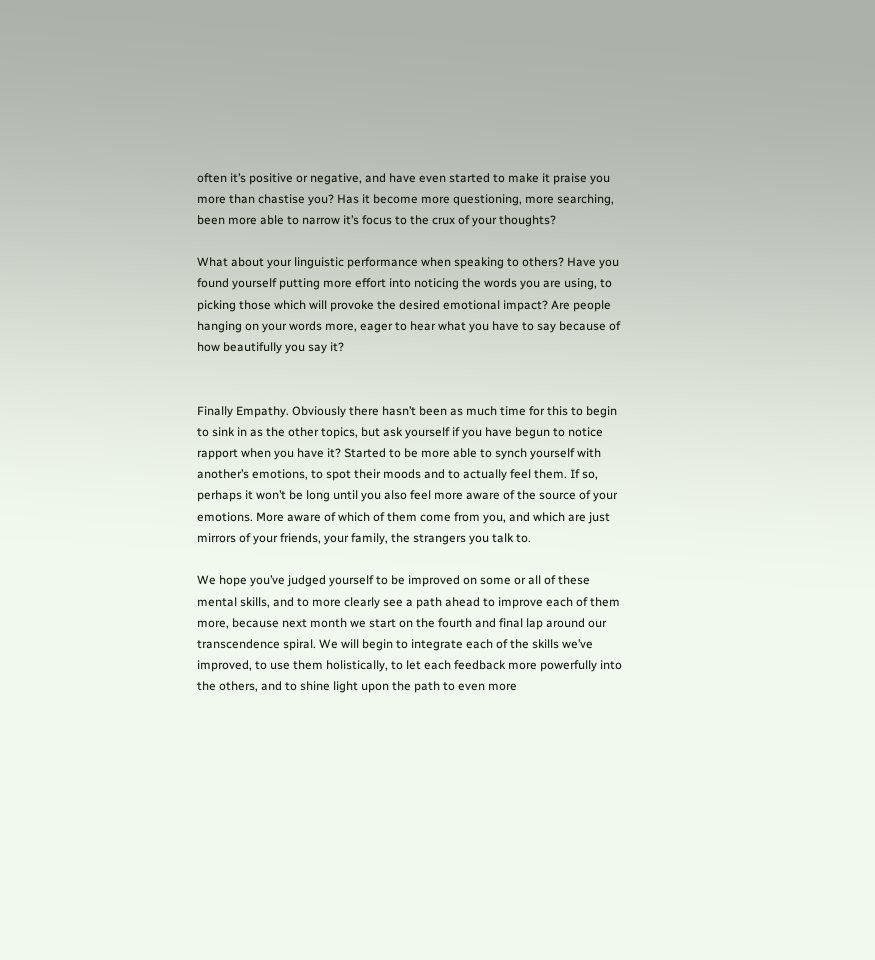often it’s positive or negative, and have even started to make it praise you more than chastise you? Has it become more questioning, more searching, been more able to narrow it’s focus to the crux of your thoughts?

What about your linguistic performance when speaking to others? Have you found yourself putting more effort into noticing the words you are using, to picking those which will provoke the desired emotional impact? Are people hanging on your words more, eager to hear what you have to say because of how beautifully you say it?


Finally Empathy. Obviously there hasn’t been as much time for this to begin to sink in as the other topics, but ask yourself if you have begun to notice rapport when you have it? Started to be more able to synch yourself with another’s emotions, to spot their moods and to actually feel them. If so, perhaps it won’t be long until you also feel more aware of the source of your emotions. More aware of which of them come from you, and which are just mirrors of your friends, your family, the strangers you talk to.

We hope you’ve judged yourself to be improved on some or all of these mental skills, and to more clearly see a path ahead to improve each of them more, because next month we start on the fourth and final lap around our transcendence spiral. We will begin to integrate each of the skills we’ve improved, to use them holistically, to let each feedback more powerfully into the others, and to shine light upon the path to even more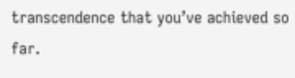transcendence that you’ve achieved so far.